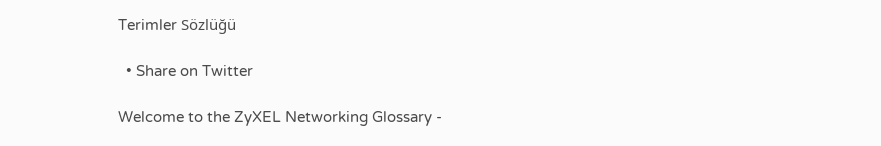Terimler Sözlüğü

  • Share on Twitter

Welcome to the ZyXEL Networking Glossary -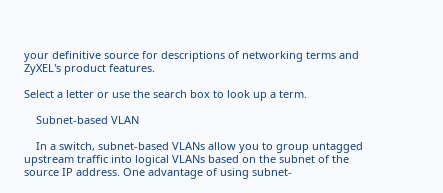your definitive source for descriptions of networking terms and ZyXEL's product features.

Select a letter or use the search box to look up a term.

    Subnet-based VLAN

    In a switch, subnet-based VLANs allow you to group untagged upstream traffic into logical VLANs based on the subnet of the source IP address. One advantage of using subnet-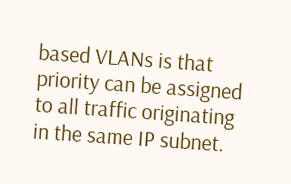based VLANs is that priority can be assigned to all traffic originating in the same IP subnet.